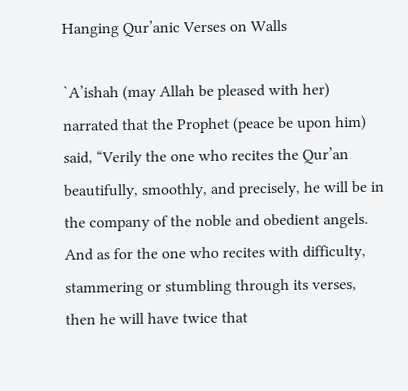Hanging Qur’anic Verses on Walls

`A’ishah (may Allah be pleased with her) narrated that the Prophet (peace be upon him) said, “Verily the one who recites the Qur’an beautifully, smoothly, and precisely, he will be in the company of the noble and obedient angels. And as for the one who recites with difficulty, stammering or stumbling through its verses, then he will have twice that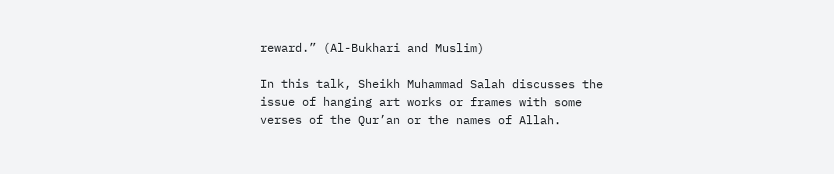reward.” (Al-Bukhari and Muslim)

In this talk, Sheikh Muhammad Salah discusses the issue of hanging art works or frames with some verses of the Qur’an or the names of Allah.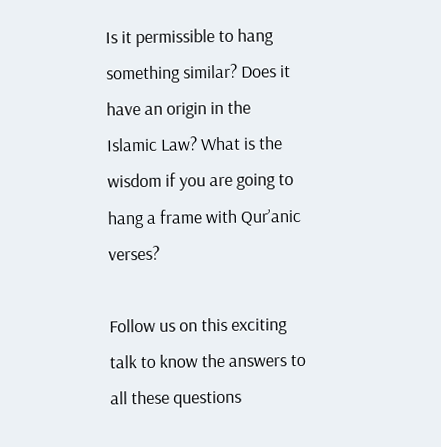Is it permissible to hang something similar? Does it have an origin in the Islamic Law? What is the wisdom if you are going to hang a frame with Qur’anic verses?

Follow us on this exciting talk to know the answers to all these questions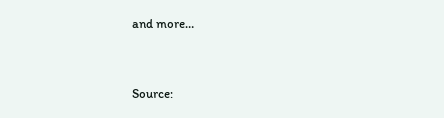and more…


Source: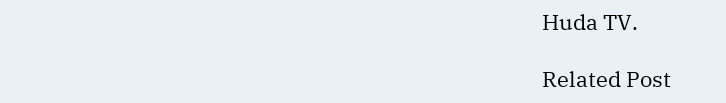Huda TV.

Related Post